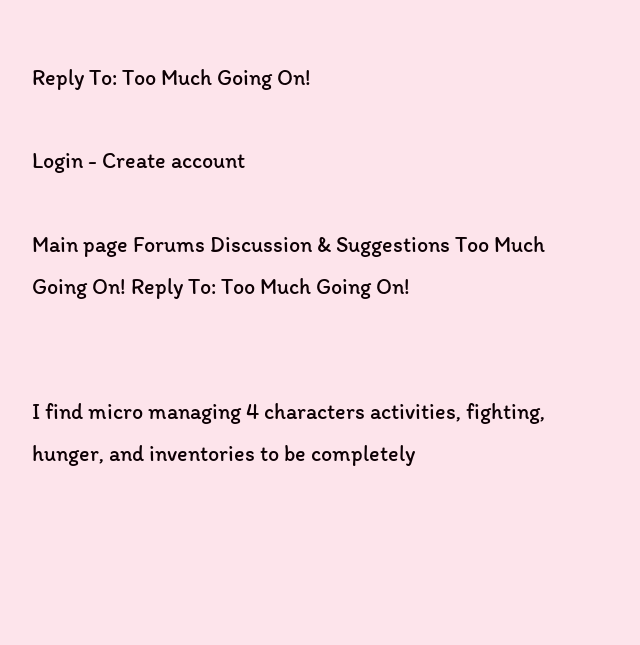Reply To: Too Much Going On!

Login - Create account

Main page Forums Discussion & Suggestions Too Much Going On! Reply To: Too Much Going On!


I find micro managing 4 characters activities, fighting, hunger, and inventories to be completely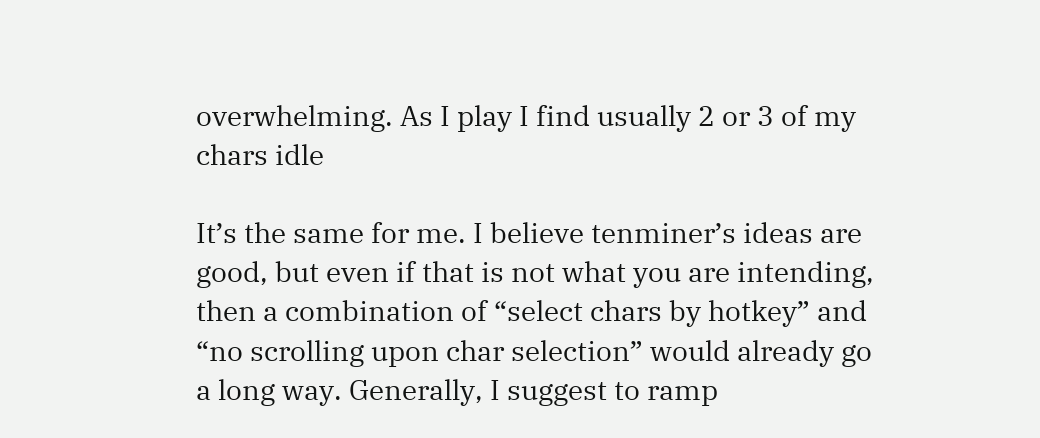overwhelming. As I play I find usually 2 or 3 of my chars idle

It’s the same for me. I believe tenminer’s ideas are good, but even if that is not what you are intending, then a combination of “select chars by hotkey” and “no scrolling upon char selection” would already go a long way. Generally, I suggest to ramp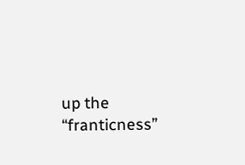up the “franticness”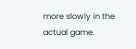more slowly in the actual game.